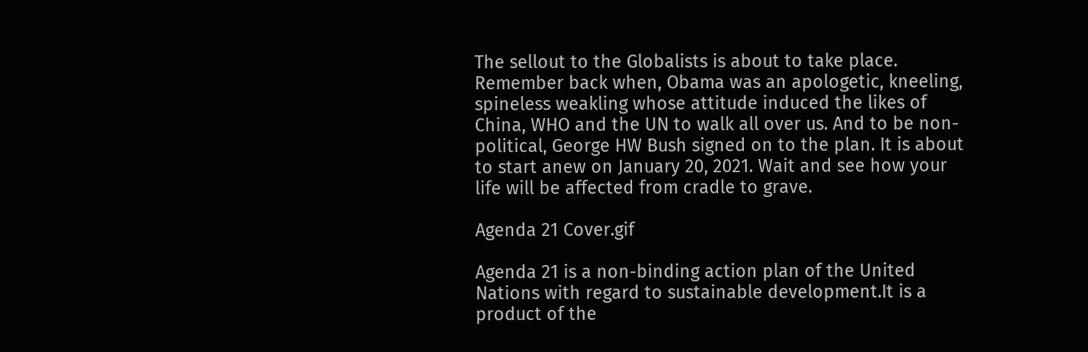The sellout to the Globalists is about to take place. Remember back when, Obama was an apologetic, kneeling, spineless weakling whose attitude induced the likes of China, WHO and the UN to walk all over us. And to be non-political, George HW Bush signed on to the plan. It is about to start anew on January 20, 2021. Wait and see how your life will be affected from cradle to grave.

Agenda 21 Cover.gif

Agenda 21 is a non-binding action plan of the United Nations with regard to sustainable development.It is a product of the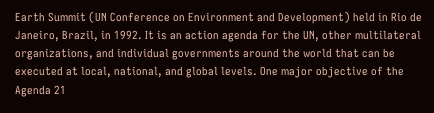Earth Summit (UN Conference on Environment and Development) held in Rio de Janeiro, Brazil, in 1992. It is an action agenda for the UN, other multilateral organizations, and individual governments around the world that can be executed at local, national, and global levels. One major objective of the Agenda 21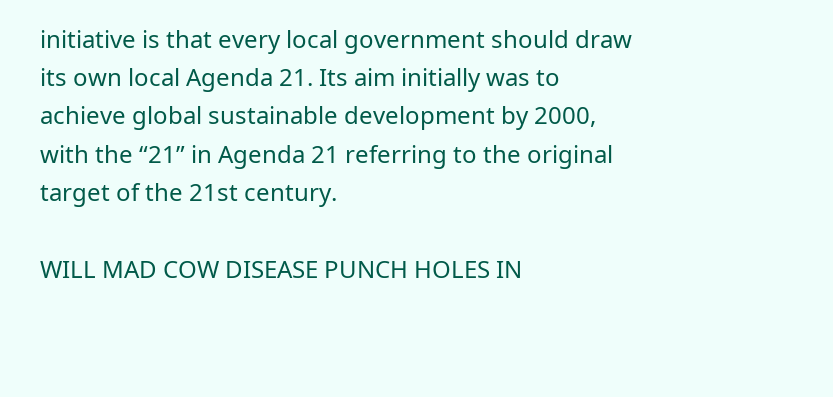initiative is that every local government should draw its own local Agenda 21. Its aim initially was to achieve global sustainable development by 2000, with the “21” in Agenda 21 referring to the original target of the 21st century.

WILL MAD COW DISEASE PUNCH HOLES IN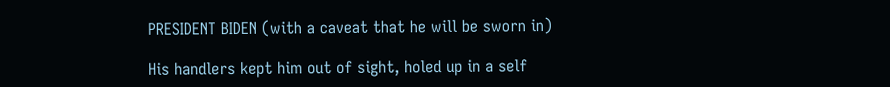PRESIDENT BIDEN (with a caveat that he will be sworn in)

His handlers kept him out of sight, holed up in a self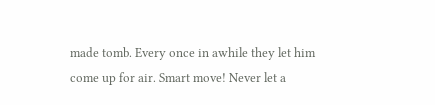made tomb. Every once in awhile they let him come up for air. Smart move! Never let a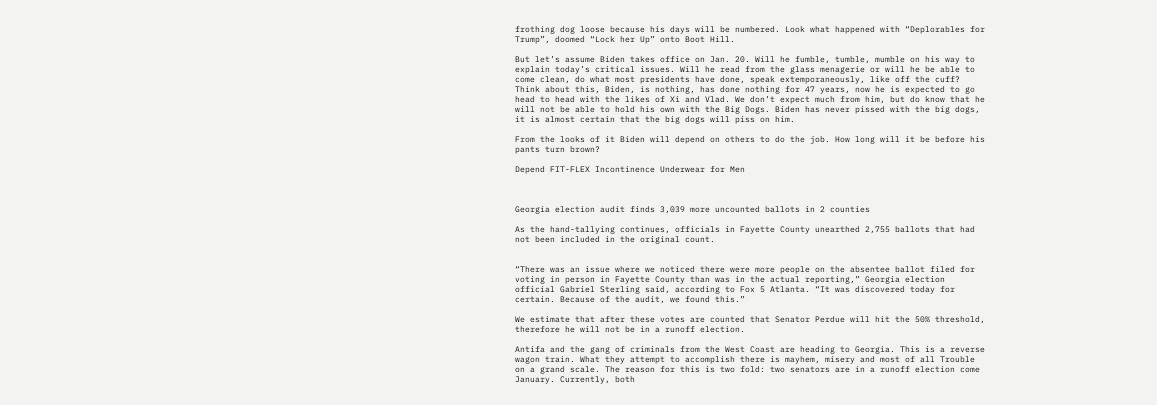frothing dog loose because his days will be numbered. Look what happened with “Deplorables for Trump”, doomed “Lock her Up” onto Boot Hill.

But let’s assume Biden takes office on Jan. 20. Will he fumble, tumble, mumble on his way to explain today’s critical issues. Will he read from the glass menagerie or will he be able to come clean, do what most presidents have done, speak extemporaneously, like off the cuff? Think about this, Biden, is nothing, has done nothing for 47 years, now he is expected to go head to head with the likes of Xi and Vlad. We don’t expect much from him, but do know that he will not be able to hold his own with the Big Dogs. Biden has never pissed with the big dogs, it is almost certain that the big dogs will piss on him.

From the looks of it Biden will depend on others to do the job. How long will it be before his pants turn brown?

Depend FIT-FLEX Incontinence Underwear for Men



Georgia election audit finds 3,039 more uncounted ballots in 2 counties

As the hand-tallying continues, officials in Fayette County unearthed 2,755 ballots that had not been included in the original count.


“There was an issue where we noticed there were more people on the absentee ballot filed for voting in person in Fayette County than was in the actual reporting,” Georgia election official Gabriel Sterling said, according to Fox 5 Atlanta. “It was discovered today for certain. Because of the audit, we found this.”

We estimate that after these votes are counted that Senator Perdue will hit the 50% threshold, therefore he will not be in a runoff election.

Antifa and the gang of criminals from the West Coast are heading to Georgia. This is a reverse wagon train. What they attempt to accomplish there is mayhem, misery and most of all Trouble on a grand scale. The reason for this is two fold: two senators are in a runoff election come January. Currently, both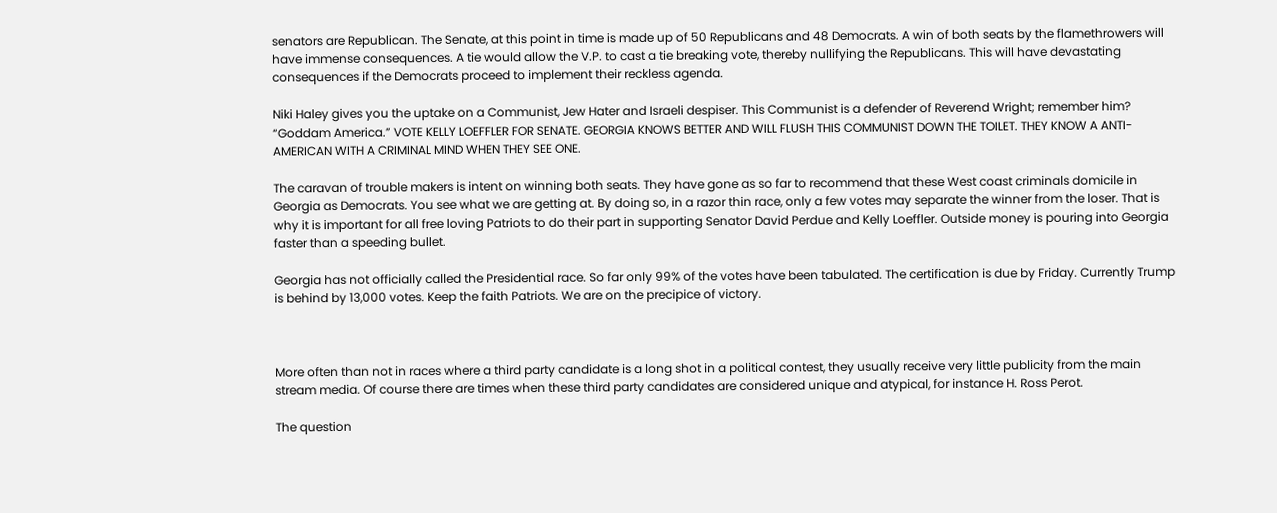senators are Republican. The Senate, at this point in time is made up of 50 Republicans and 48 Democrats. A win of both seats by the flamethrowers will have immense consequences. A tie would allow the V.P. to cast a tie breaking vote, thereby nullifying the Republicans. This will have devastating consequences if the Democrats proceed to implement their reckless agenda.

Niki Haley gives you the uptake on a Communist, Jew Hater and Israeli despiser. This Communist is a defender of Reverend Wright; remember him? “Goddam America.” VOTE KELLY LOEFFLER FOR SENATE. GEORGIA KNOWS BETTER AND WILL FLUSH THIS COMMUNIST DOWN THE TOILET. THEY KNOW A ANTI-AMERICAN WITH A CRIMINAL MIND WHEN THEY SEE ONE.

The caravan of trouble makers is intent on winning both seats. They have gone as so far to recommend that these West coast criminals domicile in Georgia as Democrats. You see what we are getting at. By doing so, in a razor thin race, only a few votes may separate the winner from the loser. That is why it is important for all free loving Patriots to do their part in supporting Senator David Perdue and Kelly Loeffler. Outside money is pouring into Georgia faster than a speeding bullet.

Georgia has not officially called the Presidential race. So far only 99% of the votes have been tabulated. The certification is due by Friday. Currently Trump is behind by 13,000 votes. Keep the faith Patriots. We are on the precipice of victory.



More often than not in races where a third party candidate is a long shot in a political contest, they usually receive very little publicity from the main stream media. Of course there are times when these third party candidates are considered unique and atypical, for instance H. Ross Perot.

The question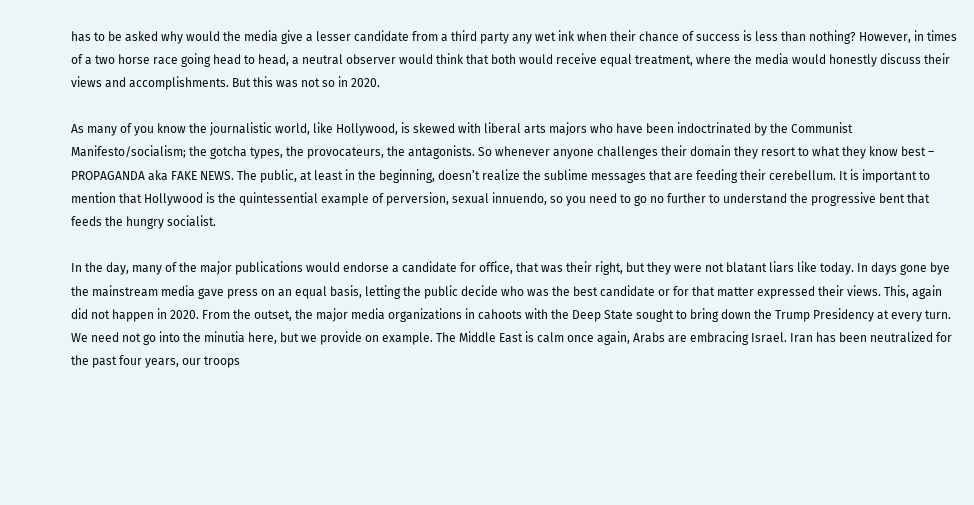has to be asked why would the media give a lesser candidate from a third party any wet ink when their chance of success is less than nothing? However, in times of a two horse race going head to head, a neutral observer would think that both would receive equal treatment, where the media would honestly discuss their views and accomplishments. But this was not so in 2020.

As many of you know the journalistic world, like Hollywood, is skewed with liberal arts majors who have been indoctrinated by the Communist Manifesto/socialism; the gotcha types, the provocateurs, the antagonists. So whenever anyone challenges their domain they resort to what they know best – PROPAGANDA aka FAKE NEWS. The public, at least in the beginning, doesn’t realize the sublime messages that are feeding their cerebellum. It is important to mention that Hollywood is the quintessential example of perversion, sexual innuendo, so you need to go no further to understand the progressive bent that feeds the hungry socialist.

In the day, many of the major publications would endorse a candidate for office, that was their right, but they were not blatant liars like today. In days gone bye the mainstream media gave press on an equal basis, letting the public decide who was the best candidate or for that matter expressed their views. This, again did not happen in 2020. From the outset, the major media organizations in cahoots with the Deep State sought to bring down the Trump Presidency at every turn. We need not go into the minutia here, but we provide on example. The Middle East is calm once again, Arabs are embracing Israel. Iran has been neutralized for the past four years, our troops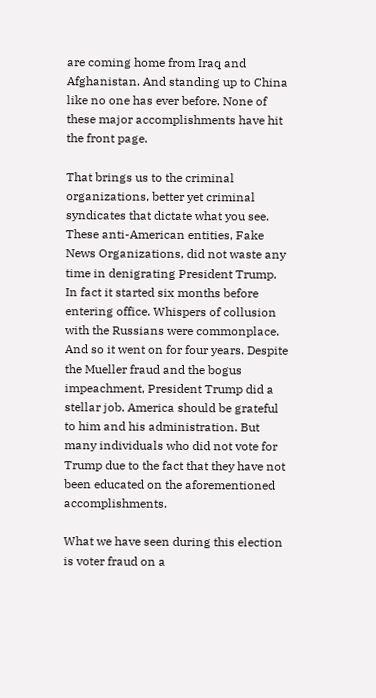are coming home from Iraq and Afghanistan. And standing up to China like no one has ever before. None of these major accomplishments have hit the front page.

That brings us to the criminal organizations, better yet criminal syndicates that dictate what you see. These anti-American entities, Fake News Organizations, did not waste any time in denigrating President Trump. In fact it started six months before entering office. Whispers of collusion with the Russians were commonplace. And so it went on for four years. Despite the Mueller fraud and the bogus impeachment, President Trump did a stellar job. America should be grateful to him and his administration. But many individuals who did not vote for Trump due to the fact that they have not been educated on the aforementioned accomplishments.

What we have seen during this election is voter fraud on a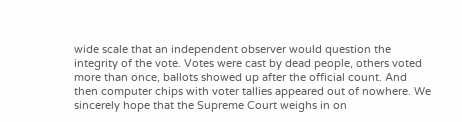wide scale that an independent observer would question the integrity of the vote. Votes were cast by dead people, others voted more than once, ballots showed up after the official count. And then computer chips with voter tallies appeared out of nowhere. We sincerely hope that the Supreme Court weighs in on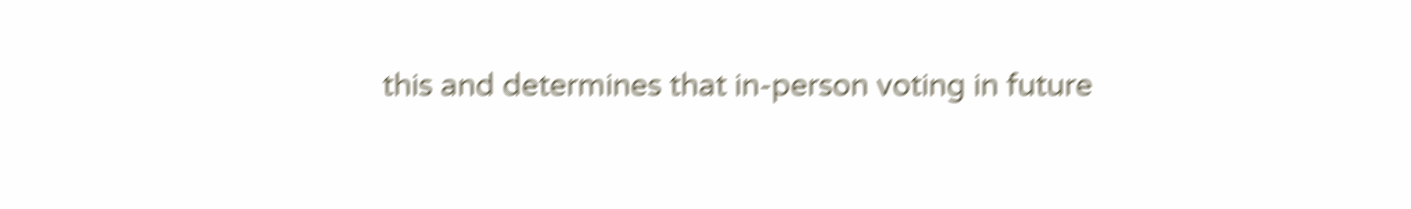this and determines that in-person voting in future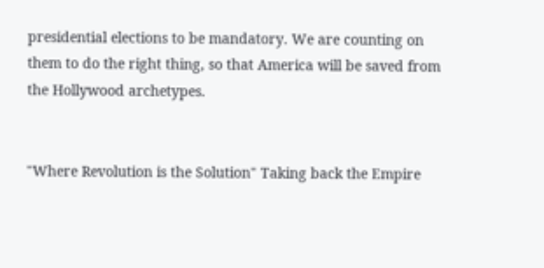presidential elections to be mandatory. We are counting on them to do the right thing, so that America will be saved from the Hollywood archetypes.


"Where Revolution is the Solution" Taking back the Empire